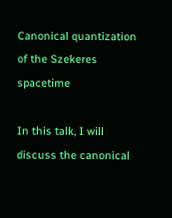Canonical quantization of the Szekeres spacetime

In this talk, I will discuss the canonical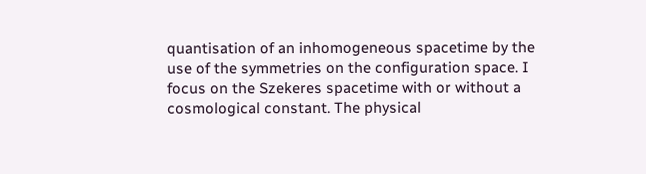quantisation of an inhomogeneous spacetime by the use of the symmetries on the configuration space. I focus on the Szekeres spacetime with or without a cosmological constant. The physical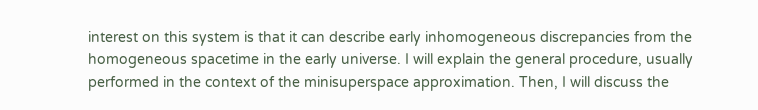interest on this system is that it can describe early inhomogeneous discrepancies from the homogeneous spacetime in the early universe. I will explain the general procedure, usually performed in the context of the minisuperspace approximation. Then, I will discuss the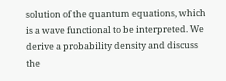solution of the quantum equations, which is a wave functional to be interpreted. We derive a probability density and discuss the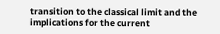transition to the classical limit and the implications for the current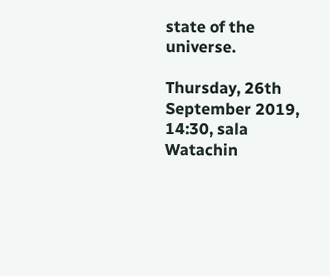state of the universe.

Thursday, 26th September 2019, 14:30, sala Watachin